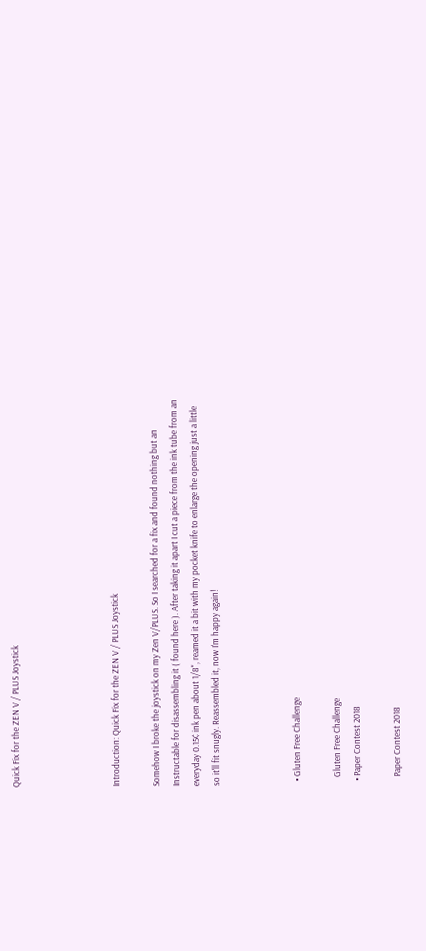Quick Fix for the ZEN V / PLUS Joystick




Introduction: Quick Fix for the ZEN V / PLUS Joystick

Somehow I broke the joystick on my Zen V/PLUS. So I searched for a fix and found nothing but an Instructable for disassembling it ( found here ). After taking it apart I cut a piece from the ink tube from an everyday 0.15¢ ink pen about 1/8", reamed it a bit with my pocket knife to enlarge the opening just a little so it'll fit snugly. Reassembled it, now I'm happy again!



  • Gluten Free Challenge

    Gluten Free Challenge
  • Paper Contest 2018

    Paper Contest 2018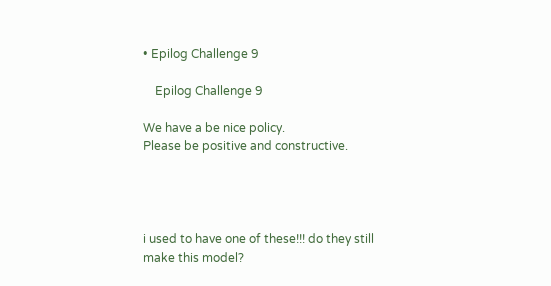• Epilog Challenge 9

    Epilog Challenge 9

We have a be nice policy.
Please be positive and constructive.




i used to have one of these!!! do they still make this model?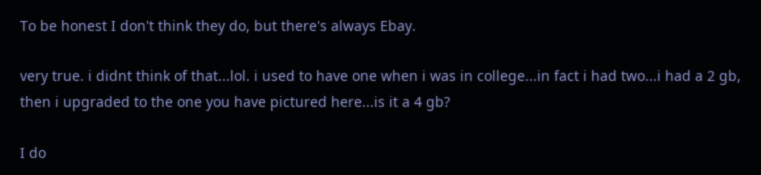To be honest I don't think they do, but there's always Ebay.

very true. i didnt think of that...lol. i used to have one when i was in college...in fact i had two...i had a 2 gb, then i upgraded to the one you have pictured here...is it a 4 gb?

I do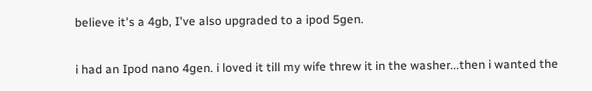believe it's a 4gb, I've also upgraded to a ipod 5gen.

i had an Ipod nano 4gen. i loved it till my wife threw it in the washer...then i wanted the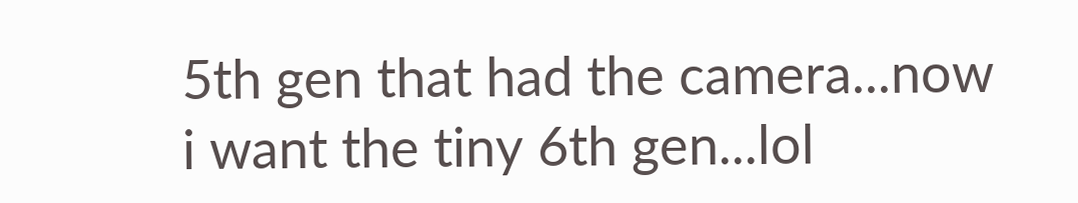5th gen that had the camera...now i want the tiny 6th gen...lol